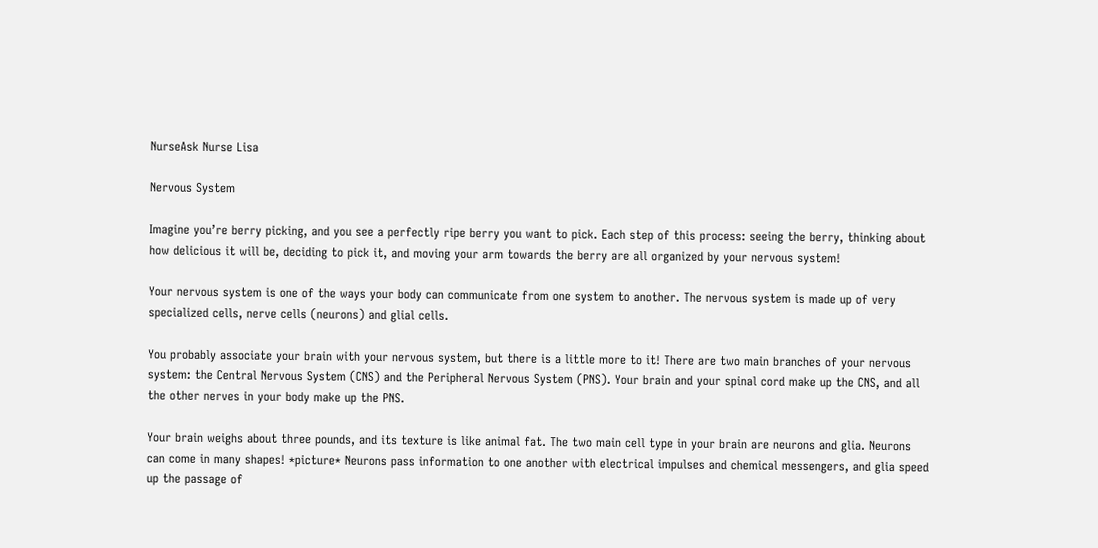NurseAsk Nurse Lisa

Nervous System

Imagine you’re berry picking, and you see a perfectly ripe berry you want to pick. Each step of this process: seeing the berry, thinking about how delicious it will be, deciding to pick it, and moving your arm towards the berry are all organized by your nervous system!

Your nervous system is one of the ways your body can communicate from one system to another. The nervous system is made up of very specialized cells, nerve cells (neurons) and glial cells.

You probably associate your brain with your nervous system, but there is a little more to it! There are two main branches of your nervous system: the Central Nervous System (CNS) and the Peripheral Nervous System (PNS). Your brain and your spinal cord make up the CNS, and all the other nerves in your body make up the PNS.

Your brain weighs about three pounds, and its texture is like animal fat. The two main cell type in your brain are neurons and glia. Neurons can come in many shapes! *picture* Neurons pass information to one another with electrical impulses and chemical messengers, and glia speed up the passage of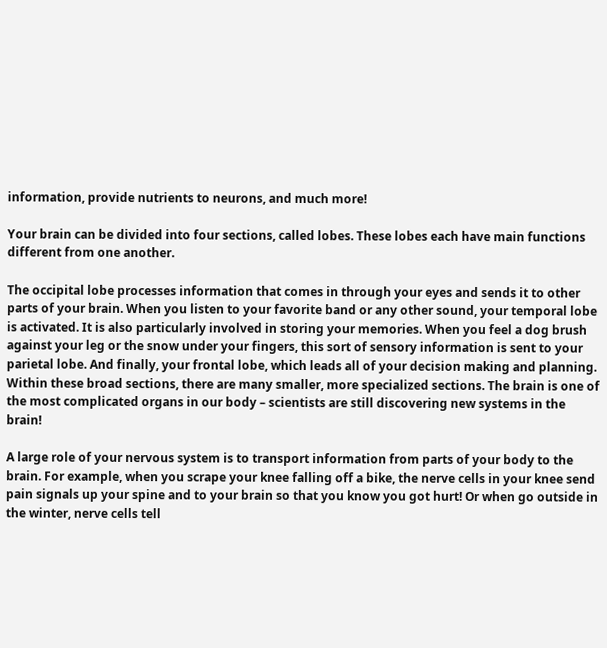information, provide nutrients to neurons, and much more!

Your brain can be divided into four sections, called lobes. These lobes each have main functions different from one another.

The occipital lobe processes information that comes in through your eyes and sends it to other parts of your brain. When you listen to your favorite band or any other sound, your temporal lobe is activated. It is also particularly involved in storing your memories. When you feel a dog brush against your leg or the snow under your fingers, this sort of sensory information is sent to your parietal lobe. And finally, your frontal lobe, which leads all of your decision making and planning. Within these broad sections, there are many smaller, more specialized sections. The brain is one of the most complicated organs in our body – scientists are still discovering new systems in the brain!

A large role of your nervous system is to transport information from parts of your body to the brain. For example, when you scrape your knee falling off a bike, the nerve cells in your knee send pain signals up your spine and to your brain so that you know you got hurt! Or when go outside in the winter, nerve cells tell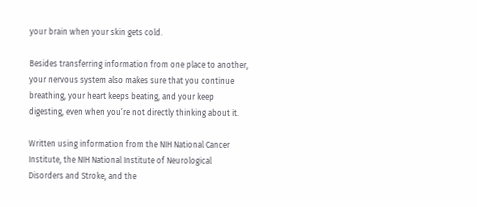your brain when your skin gets cold.

Besides transferring information from one place to another, your nervous system also makes sure that you continue breathing, your heart keeps beating, and your keep digesting, even when you’re not directly thinking about it.

Written using information from the NIH National Cancer Institute, the NIH National Institute of Neurological Disorders and Stroke, and the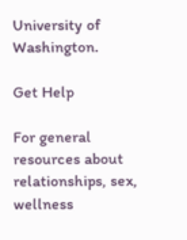University of Washington.

Get Help

For general resources about relationships, sex, wellness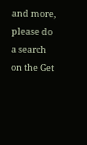and more, please do a search on the Get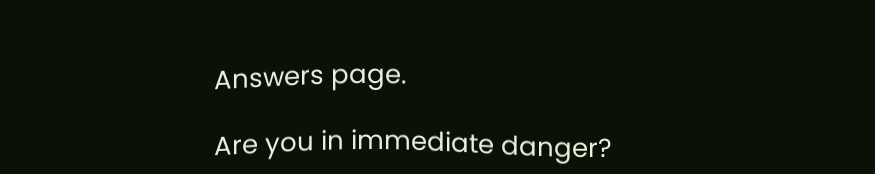Answers page.

Are you in immediate danger?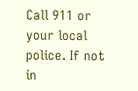Call 911 or your local police. If not in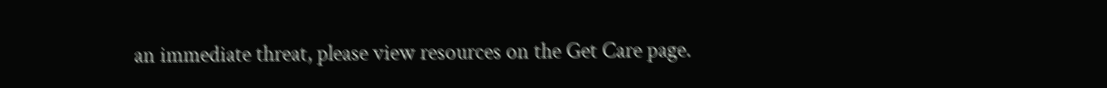an immediate threat, please view resources on the Get Care page.